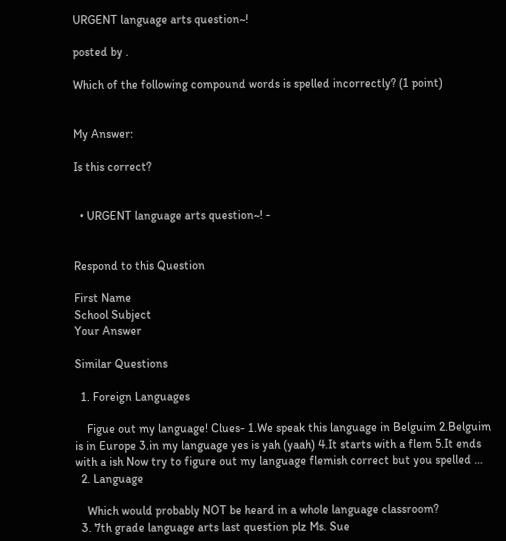URGENT language arts question~!

posted by .

Which of the following compound words is spelled incorrectly? (1 point)


My Answer:

Is this correct?


  • URGENT language arts question~! -


Respond to this Question

First Name
School Subject
Your Answer

Similar Questions

  1. Foreign Languages

    Figue out my language! Clues- 1.We speak this language in Belguim 2.Belguim is in Europe 3.in my language yes is yah (yaah) 4.It starts with a flem 5.It ends with a ish Now try to figure out my language flemish correct but you spelled …
  2. Language

    Which would probably NOT be heard in a whole language classroom?
  3. 7th grade language arts last question plz Ms. Sue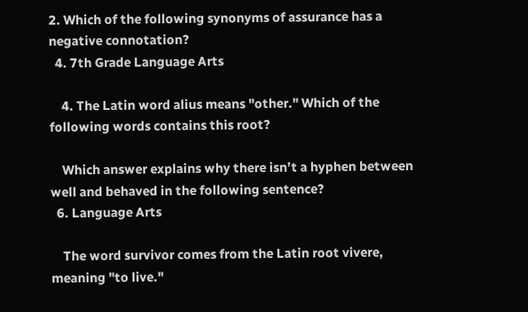2. Which of the following synonyms of assurance has a negative connotation?
  4. 7th Grade Language Arts

    4. The Latin word alius means "other." Which of the following words contains this root?

    Which answer explains why there isn’t a hyphen between well and behaved in the following sentence?
  6. Language Arts

    The word survivor comes from the Latin root vivere, meaning "to live."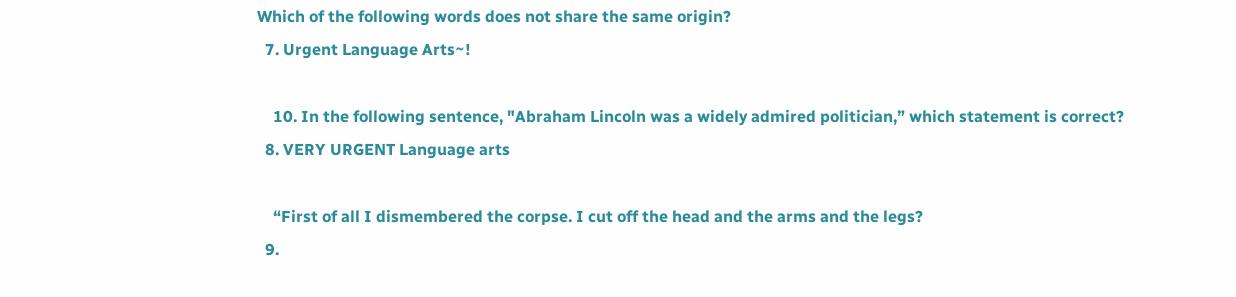Which of the following words does not share the same origin?
  7. Urgent Language Arts~!

    10. In the following sentence, "Abraham Lincoln was a widely admired politician,” which statement is correct?
  8. VERY URGENT Language arts

    “First of all I dismembered the corpse. I cut off the head and the arms and the legs?
  9.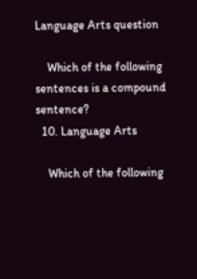Language Arts question

    Which of the following sentences is a compound sentence?
  10. Language Arts

    Which of the following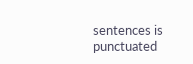sentences is punctuated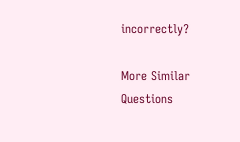incorrectly?

More Similar Questions